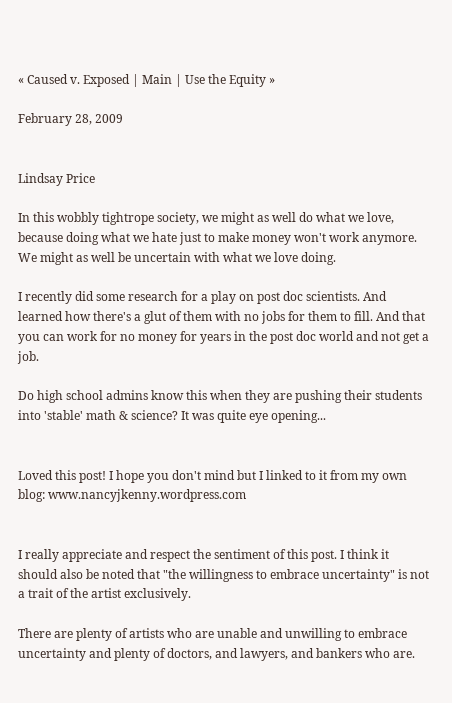« Caused v. Exposed | Main | Use the Equity »

February 28, 2009


Lindsay Price

In this wobbly tightrope society, we might as well do what we love, because doing what we hate just to make money won't work anymore. We might as well be uncertain with what we love doing.

I recently did some research for a play on post doc scientists. And learned how there's a glut of them with no jobs for them to fill. And that you can work for no money for years in the post doc world and not get a job.

Do high school admins know this when they are pushing their students into 'stable' math & science? It was quite eye opening...


Loved this post! I hope you don't mind but I linked to it from my own blog: www.nancyjkenny.wordpress.com


I really appreciate and respect the sentiment of this post. I think it should also be noted that "the willingness to embrace uncertainty" is not a trait of the artist exclusively.

There are plenty of artists who are unable and unwilling to embrace uncertainty and plenty of doctors, and lawyers, and bankers who are.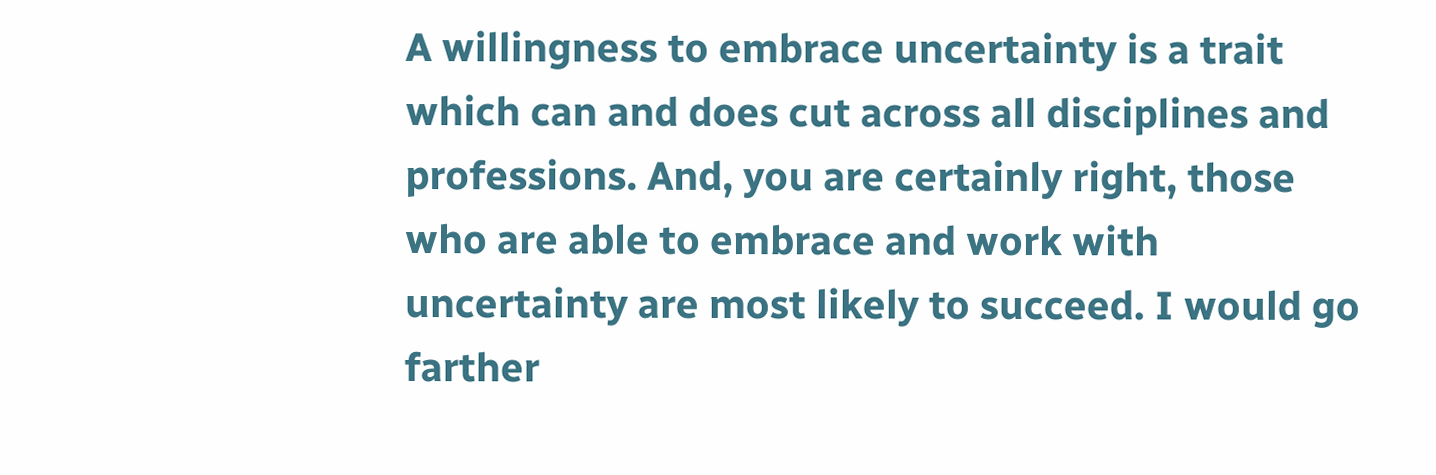A willingness to embrace uncertainty is a trait which can and does cut across all disciplines and professions. And, you are certainly right, those who are able to embrace and work with uncertainty are most likely to succeed. I would go farther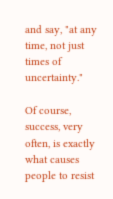and say, "at any time, not just times of uncertainty."

Of course, success, very often, is exactly what causes people to resist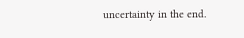uncertainty in the end.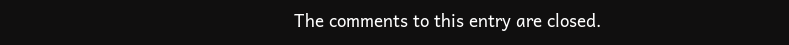The comments to this entry are closed.